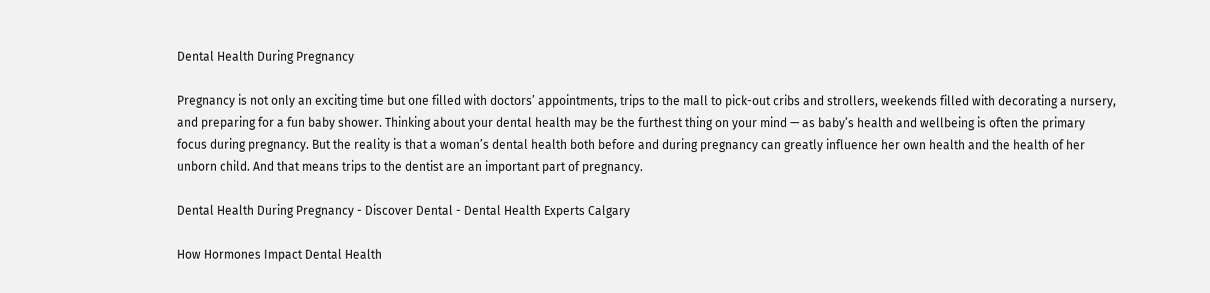Dental Health During Pregnancy

Pregnancy is not only an exciting time but one filled with doctors’ appointments, trips to the mall to pick-out cribs and strollers, weekends filled with decorating a nursery, and preparing for a fun baby shower. Thinking about your dental health may be the furthest thing on your mind — as baby’s health and wellbeing is often the primary focus during pregnancy. But the reality is that a woman’s dental health both before and during pregnancy can greatly influence her own health and the health of her unborn child. And that means trips to the dentist are an important part of pregnancy.

Dental Health During Pregnancy - Discover Dental - Dental Health Experts Calgary

How Hormones Impact Dental Health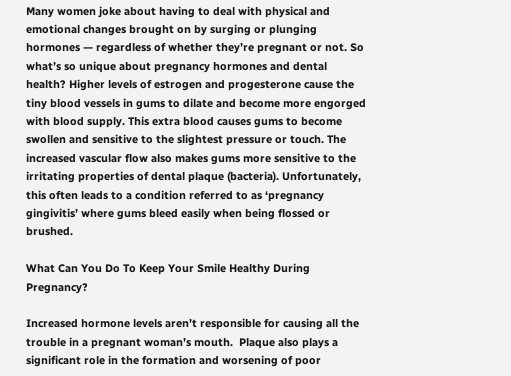Many women joke about having to deal with physical and emotional changes brought on by surging or plunging hormones — regardless of whether they’re pregnant or not. So what’s so unique about pregnancy hormones and dental health? Higher levels of estrogen and progesterone cause the tiny blood vessels in gums to dilate and become more engorged with blood supply. This extra blood causes gums to become swollen and sensitive to the slightest pressure or touch. The increased vascular flow also makes gums more sensitive to the irritating properties of dental plaque (bacteria). Unfortunately, this often leads to a condition referred to as ‘pregnancy gingivitis’ where gums bleed easily when being flossed or brushed.

What Can You Do To Keep Your Smile Healthy During Pregnancy?

Increased hormone levels aren’t responsible for causing all the trouble in a pregnant woman’s mouth.  Plaque also plays a significant role in the formation and worsening of poor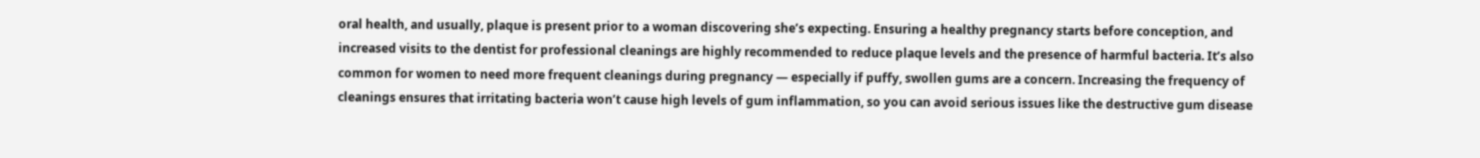oral health, and usually, plaque is present prior to a woman discovering she’s expecting. Ensuring a healthy pregnancy starts before conception, and increased visits to the dentist for professional cleanings are highly recommended to reduce plaque levels and the presence of harmful bacteria. It’s also common for women to need more frequent cleanings during pregnancy — especially if puffy, swollen gums are a concern. Increasing the frequency of cleanings ensures that irritating bacteria won’t cause high levels of gum inflammation, so you can avoid serious issues like the destructive gum disease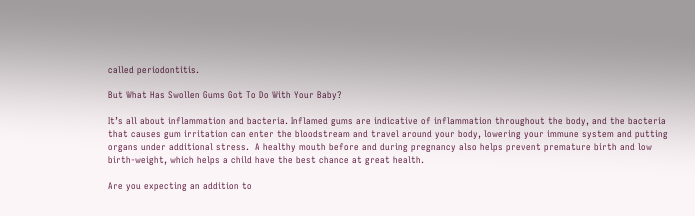called periodontitis.

But What Has Swollen Gums Got To Do With Your Baby?

It’s all about inflammation and bacteria. Inflamed gums are indicative of inflammation throughout the body, and the bacteria that causes gum irritation can enter the bloodstream and travel around your body, lowering your immune system and putting organs under additional stress.  A healthy mouth before and during pregnancy also helps prevent premature birth and low birth-weight, which helps a child have the best chance at great health.

Are you expecting an addition to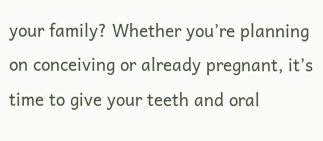your family? Whether you’re planning on conceiving or already pregnant, it’s time to give your teeth and oral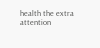health the extra attention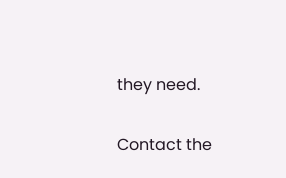they need.

Contact the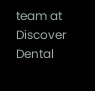team at Discover Dental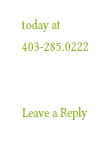today at 403-285.0222


Leave a Reply